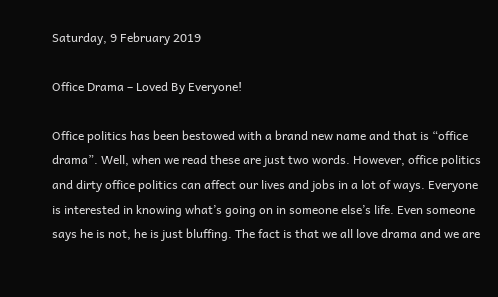Saturday, 9 February 2019

Office Drama – Loved By Everyone!

Office politics has been bestowed with a brand new name and that is “office drama”. Well, when we read these are just two words. However, office politics and dirty office politics can affect our lives and jobs in a lot of ways. Everyone is interested in knowing what’s going on in someone else’s life. Even someone says he is not, he is just bluffing. The fact is that we all love drama and we are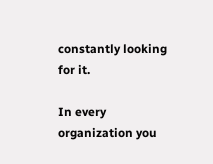constantly looking for it.

In every organization you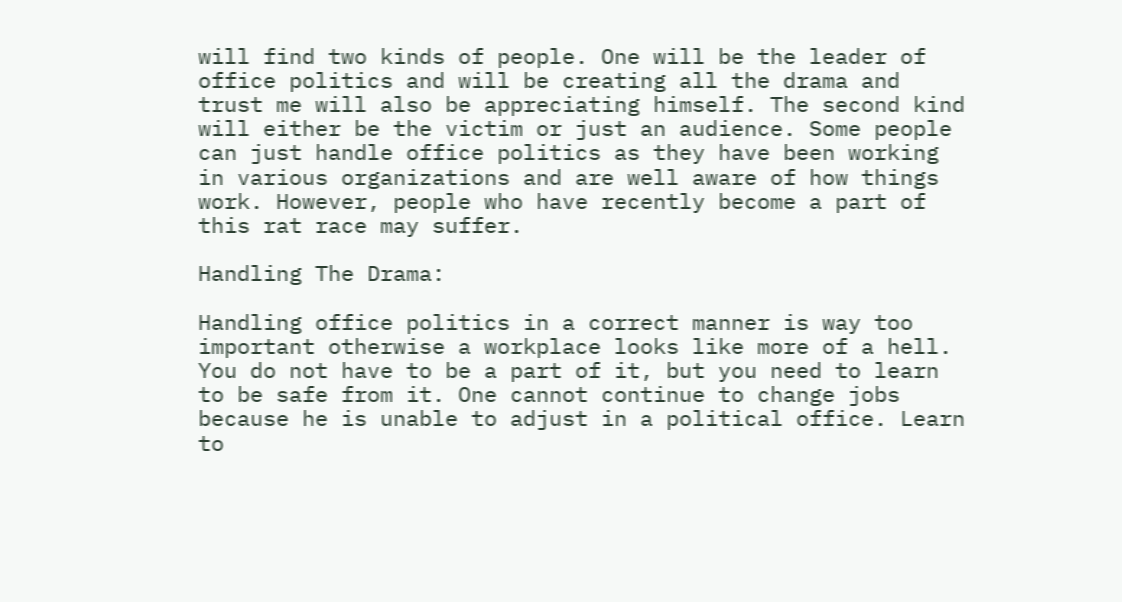will find two kinds of people. One will be the leader of office politics and will be creating all the drama and trust me will also be appreciating himself. The second kind will either be the victim or just an audience. Some people can just handle office politics as they have been working in various organizations and are well aware of how things work. However, people who have recently become a part of this rat race may suffer.

Handling The Drama:

Handling office politics in a correct manner is way too important otherwise a workplace looks like more of a hell. You do not have to be a part of it, but you need to learn to be safe from it. One cannot continue to change jobs because he is unable to adjust in a political office. Learn to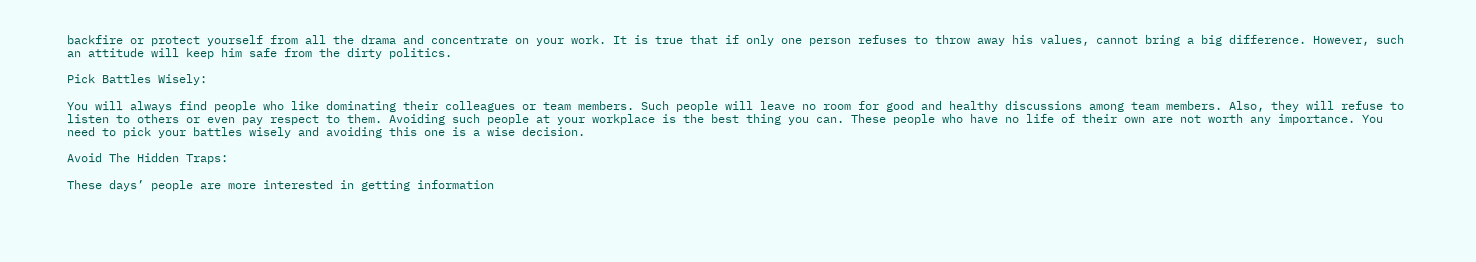backfire or protect yourself from all the drama and concentrate on your work. It is true that if only one person refuses to throw away his values, cannot bring a big difference. However, such an attitude will keep him safe from the dirty politics.

Pick Battles Wisely:

You will always find people who like dominating their colleagues or team members. Such people will leave no room for good and healthy discussions among team members. Also, they will refuse to listen to others or even pay respect to them. Avoiding such people at your workplace is the best thing you can. These people who have no life of their own are not worth any importance. You need to pick your battles wisely and avoiding this one is a wise decision.

Avoid The Hidden Traps:

These days’ people are more interested in getting information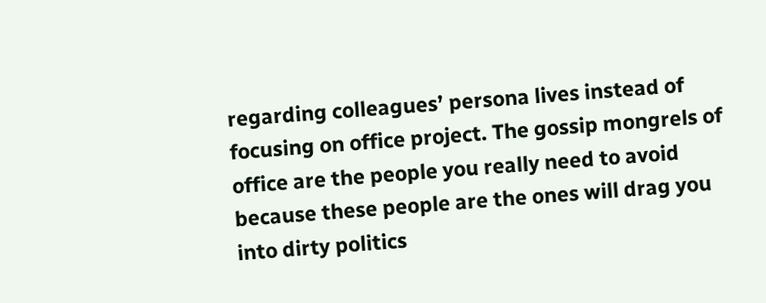regarding colleagues’ persona lives instead of focusing on office project. The gossip mongrels of office are the people you really need to avoid because these people are the ones will drag you into dirty politics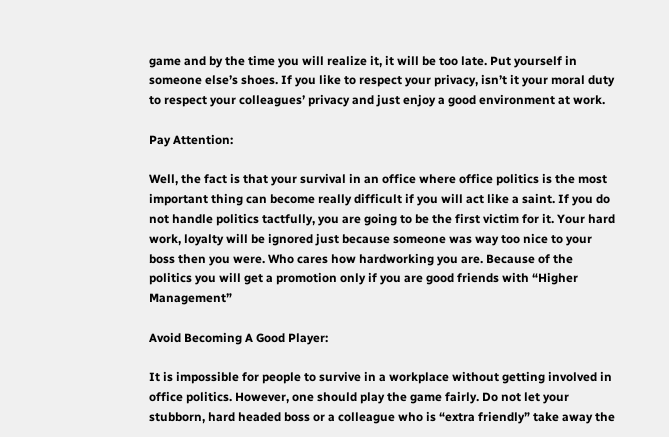game and by the time you will realize it, it will be too late. Put yourself in someone else’s shoes. If you like to respect your privacy, isn’t it your moral duty to respect your colleagues’ privacy and just enjoy a good environment at work.

Pay Attention:

Well, the fact is that your survival in an office where office politics is the most important thing can become really difficult if you will act like a saint. If you do not handle politics tactfully, you are going to be the first victim for it. Your hard work, loyalty will be ignored just because someone was way too nice to your boss then you were. Who cares how hardworking you are. Because of the politics you will get a promotion only if you are good friends with “Higher Management”

Avoid Becoming A Good Player:

It is impossible for people to survive in a workplace without getting involved in office politics. However, one should play the game fairly. Do not let your stubborn, hard headed boss or a colleague who is “extra friendly” take away the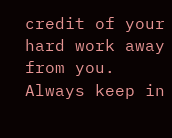credit of your hard work away from you. Always keep in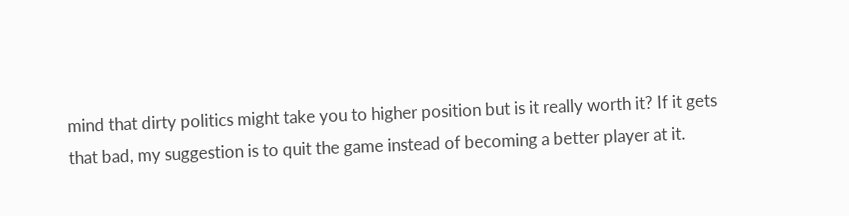mind that dirty politics might take you to higher position but is it really worth it? If it gets that bad, my suggestion is to quit the game instead of becoming a better player at it.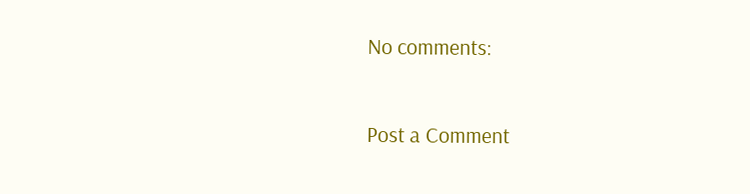No comments:

Post a Comment